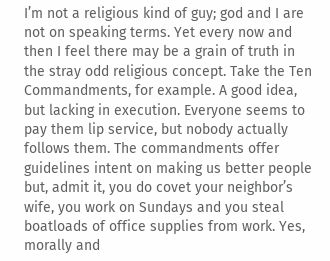I’m not a religious kind of guy; god and I are not on speaking terms. Yet every now and then I feel there may be a grain of truth in the stray odd religious concept. Take the Ten Commandments, for example. A good idea, but lacking in execution. Everyone seems to pay them lip service, but nobody actually follows them. The commandments offer guidelines intent on making us better people but, admit it, you do covet your neighbor’s wife, you work on Sundays and you steal boatloads of office supplies from work. Yes, morally and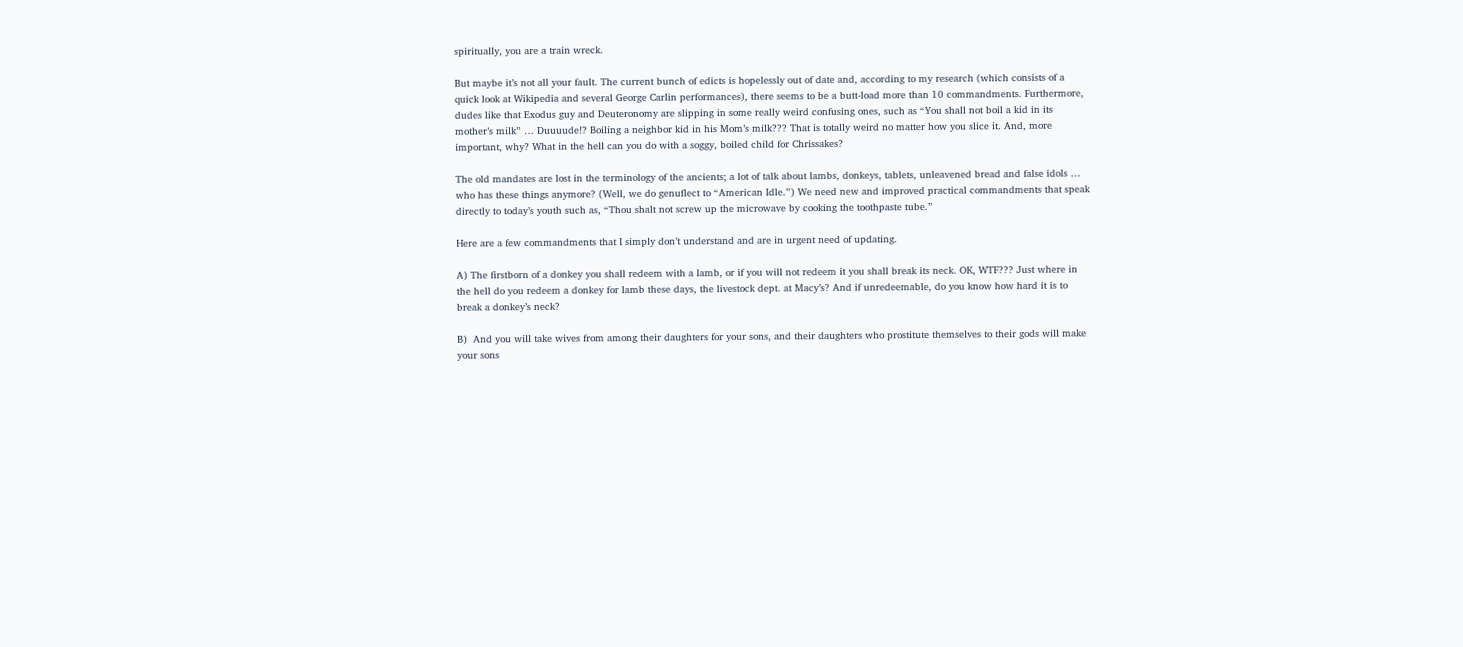spiritually, you are a train wreck.

But maybe it’s not all your fault. The current bunch of edicts is hopelessly out of date and, according to my research (which consists of a quick look at Wikipedia and several George Carlin performances), there seems to be a butt-load more than 10 commandments. Furthermore, dudes like that Exodus guy and Deuteronomy are slipping in some really weird confusing ones, such as “You shall not boil a kid in its mother’s milk” … Duuuude!? Boiling a neighbor kid in his Mom’s milk??? That is totally weird no matter how you slice it. And, more important, why? What in the hell can you do with a soggy, boiled child for Chrissakes?

The old mandates are lost in the terminology of the ancients; a lot of talk about lambs, donkeys, tablets, unleavened bread and false idols … who has these things anymore? (Well, we do genuflect to “American Idle.”) We need new and improved practical commandments that speak directly to today’s youth such as, “Thou shalt not screw up the microwave by cooking the toothpaste tube.”

Here are a few commandments that I simply don’t understand and are in urgent need of updating.

A) The firstborn of a donkey you shall redeem with a lamb, or if you will not redeem it you shall break its neck. OK, WTF??? Just where in the hell do you redeem a donkey for lamb these days, the livestock dept. at Macy’s? And if unredeemable, do you know how hard it is to break a donkey’s neck?

B)  And you will take wives from among their daughters for your sons, and their daughters who prostitute themselves to their gods will make your sons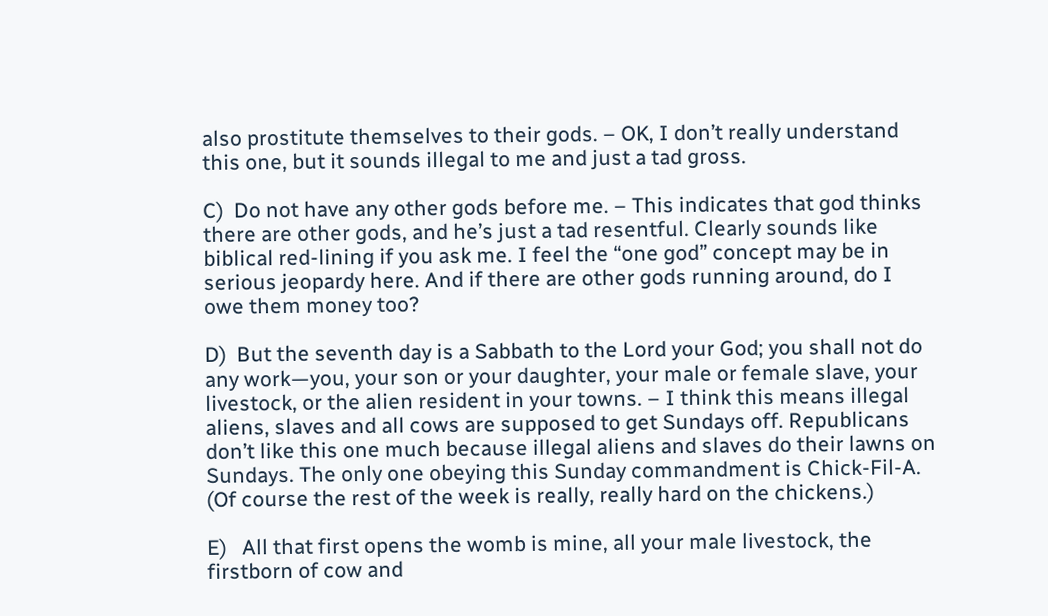also prostitute themselves to their gods. – OK, I don’t really understand this one, but it sounds illegal to me and just a tad gross.

C)  Do not have any other gods before me. – This indicates that god thinks there are other gods, and he’s just a tad resentful. Clearly sounds like biblical red-lining if you ask me. I feel the “one god” concept may be in serious jeopardy here. And if there are other gods running around, do I owe them money too?

D)  But the seventh day is a Sabbath to the Lord your God; you shall not do any work—you, your son or your daughter, your male or female slave, your livestock, or the alien resident in your towns. – I think this means illegal aliens, slaves and all cows are supposed to get Sundays off. Republicans don’t like this one much because illegal aliens and slaves do their lawns on Sundays. The only one obeying this Sunday commandment is Chick-Fil-A. (Of course the rest of the week is really, really hard on the chickens.)

E)   All that first opens the womb is mine, all your male livestock, the firstborn of cow and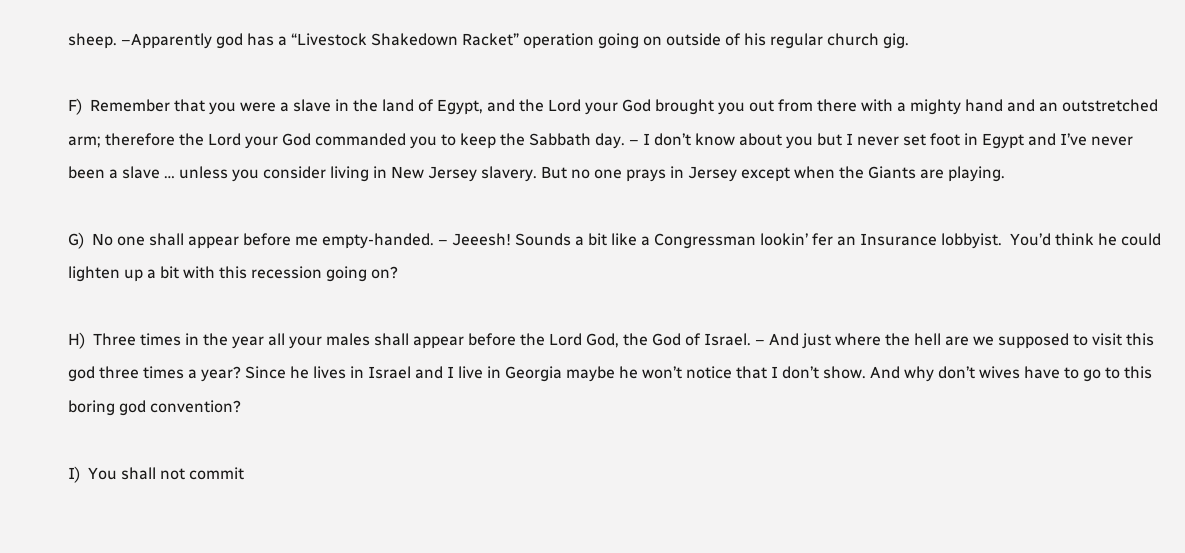sheep. –Apparently god has a “Livestock Shakedown Racket” operation going on outside of his regular church gig.

F)  Remember that you were a slave in the land of Egypt, and the Lord your God brought you out from there with a mighty hand and an outstretched arm; therefore the Lord your God commanded you to keep the Sabbath day. – I don’t know about you but I never set foot in Egypt and I’ve never been a slave … unless you consider living in New Jersey slavery. But no one prays in Jersey except when the Giants are playing.

G)  No one shall appear before me empty-handed. – Jeeesh! Sounds a bit like a Congressman lookin’ fer an Insurance lobbyist.  You’d think he could lighten up a bit with this recession going on?

H)  Three times in the year all your males shall appear before the Lord God, the God of Israel. – And just where the hell are we supposed to visit this god three times a year? Since he lives in Israel and I live in Georgia maybe he won’t notice that I don’t show. And why don’t wives have to go to this boring god convention?

I)  You shall not commit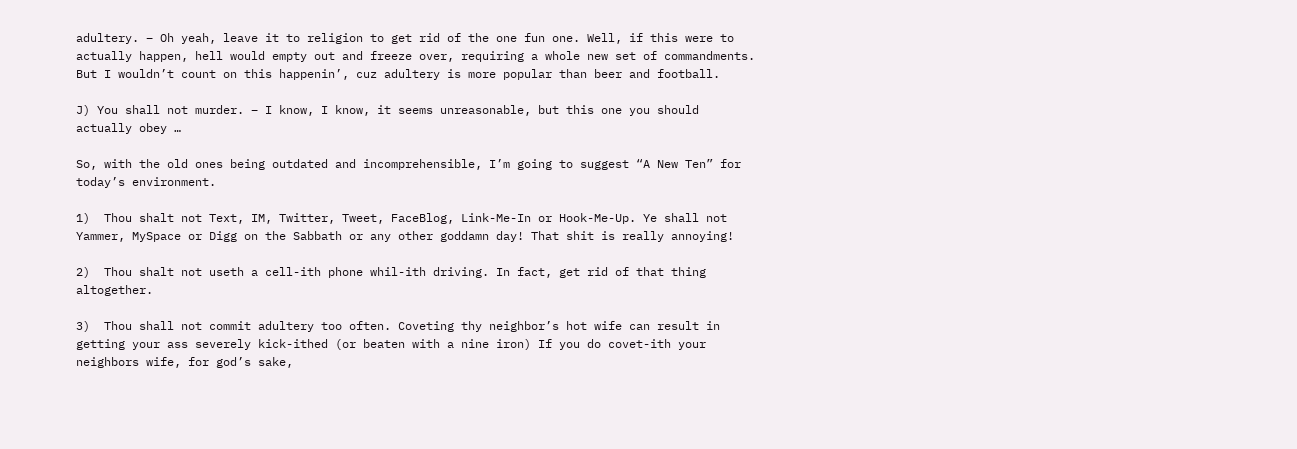adultery. – Oh yeah, leave it to religion to get rid of the one fun one. Well, if this were to actually happen, hell would empty out and freeze over, requiring a whole new set of commandments. But I wouldn’t count on this happenin’, cuz adultery is more popular than beer and football.

J) You shall not murder. – I know, I know, it seems unreasonable, but this one you should actually obey …

So, with the old ones being outdated and incomprehensible, I’m going to suggest “A New Ten” for today’s environment.

1)  Thou shalt not Text, IM, Twitter, Tweet, FaceBlog, Link-Me-In or Hook-Me-Up. Ye shall not Yammer, MySpace or Digg on the Sabbath or any other goddamn day! That shit is really annoying!

2)  Thou shalt not useth a cell-ith phone whil-ith driving. In fact, get rid of that thing altogether.

3)  Thou shall not commit adultery too often. Coveting thy neighbor’s hot wife can result in getting your ass severely kick-ithed (or beaten with a nine iron) If you do covet-ith your neighbors wife, for god’s sake,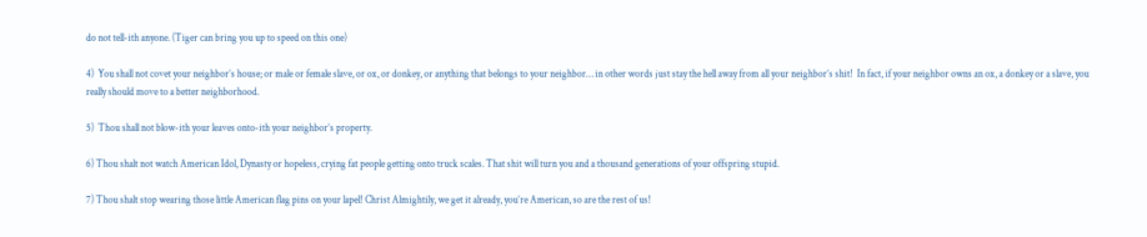do not tell-ith anyone. (Tiger can bring you up to speed on this one)

4)  You shall not covet your neighbor’s house; or male or female slave, or ox, or donkey, or anything that belongs to your neighbor… in other words just stay the hell away from all your neighbor’s shit!  In fact, if your neighbor owns an ox, a donkey or a slave, you really should move to a better neighborhood.

5)  Thou shall not blow-ith your leaves onto-ith your neighbor’s property.

6) Thou shalt not watch American Idol, Dynasty or hopeless, crying fat people getting onto truck scales. That shit will turn you and a thousand generations of your offspring stupid.

7) Thou shalt stop wearing those little American flag pins on your lapel! Christ Almightily, we get it already, you’re American, so are the rest of us!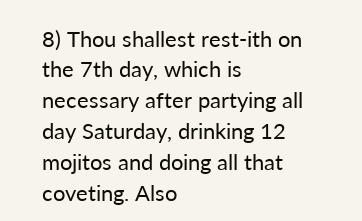8) Thou shallest rest-ith on the 7th day, which is necessary after partying all day Saturday, drinking 12 mojitos and doing all that coveting. Also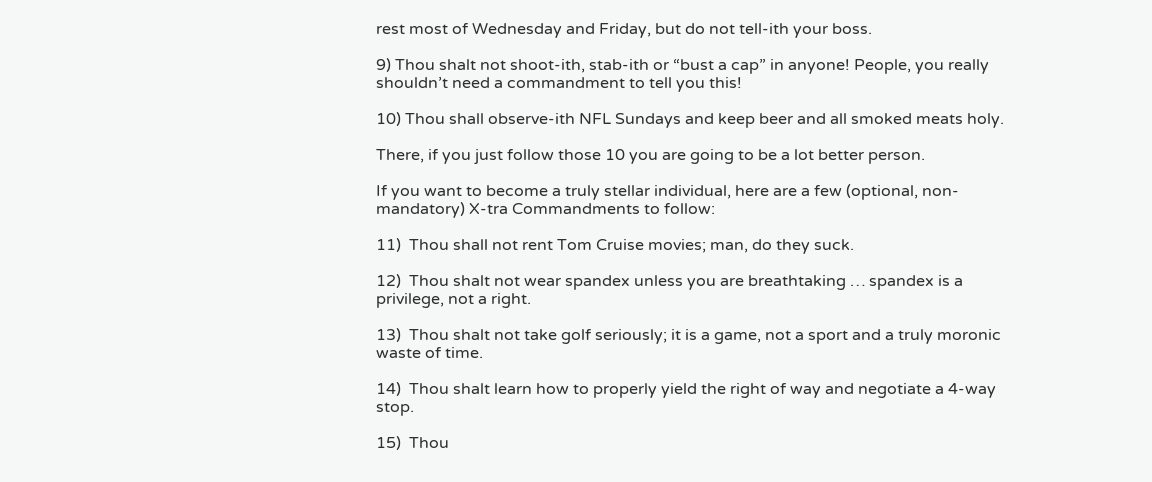rest most of Wednesday and Friday, but do not tell-ith your boss.

9) Thou shalt not shoot-ith, stab-ith or “bust a cap” in anyone! People, you really shouldn’t need a commandment to tell you this!

10) Thou shall observe-ith NFL Sundays and keep beer and all smoked meats holy.

There, if you just follow those 10 you are going to be a lot better person.

If you want to become a truly stellar individual, here are a few (optional, non-mandatory) X-tra Commandments to follow:

11)  Thou shall not rent Tom Cruise movies; man, do they suck.

12)  Thou shalt not wear spandex unless you are breathtaking … spandex is a privilege, not a right.

13)  Thou shalt not take golf seriously; it is a game, not a sport and a truly moronic waste of time.

14)  Thou shalt learn how to properly yield the right of way and negotiate a 4-way stop.

15)  Thou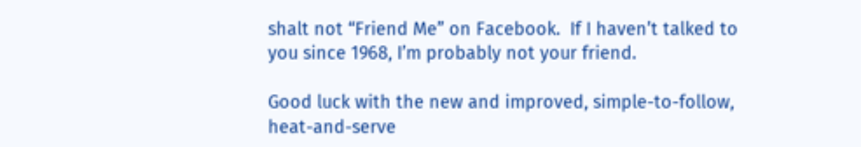shalt not “Friend Me” on Facebook.  If I haven’t talked to you since 1968, I’m probably not your friend.

Good luck with the new and improved, simple-to-follow, heat-and-serve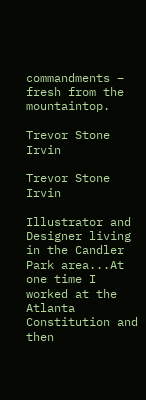commandments – fresh from the mountaintop.

Trevor Stone Irvin

Trevor Stone Irvin

Illustrator and Designer living in the Candler Park area...At one time I worked at the Atlanta Constitution and then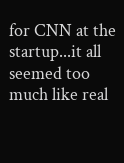for CNN at the startup...it all seemed too much like real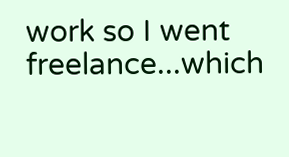work so I went freelance...which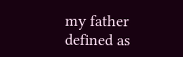my father defined as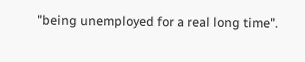"being unemployed for a real long time".